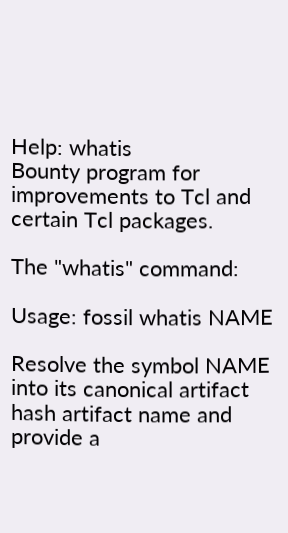Help: whatis
Bounty program for improvements to Tcl and certain Tcl packages.

The "whatis" command:

Usage: fossil whatis NAME

Resolve the symbol NAME into its canonical artifact hash artifact name and provide a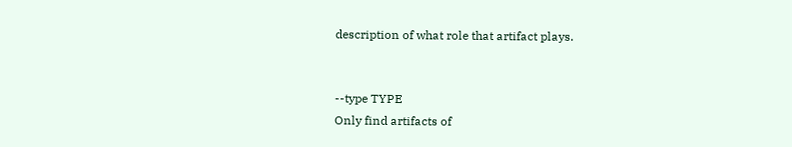description of what role that artifact plays.


--type TYPE
Only find artifacts of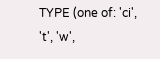TYPE (one of: 'ci', 't', 'w',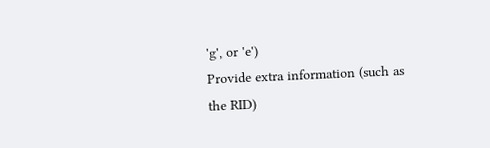'g', or 'e')
Provide extra information (such as the RID)